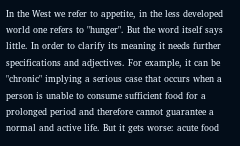In the West we refer to appetite, in the less developed world one refers to "hunger". But the word itself says little. In order to clarify its meaning it needs further specifications and adjectives. For example, it can be "chronic" implying a serious case that occurs when a person is unable to consume sufficient food for a prolonged period and therefore cannot guarantee a normal and active life. But it gets worse: acute food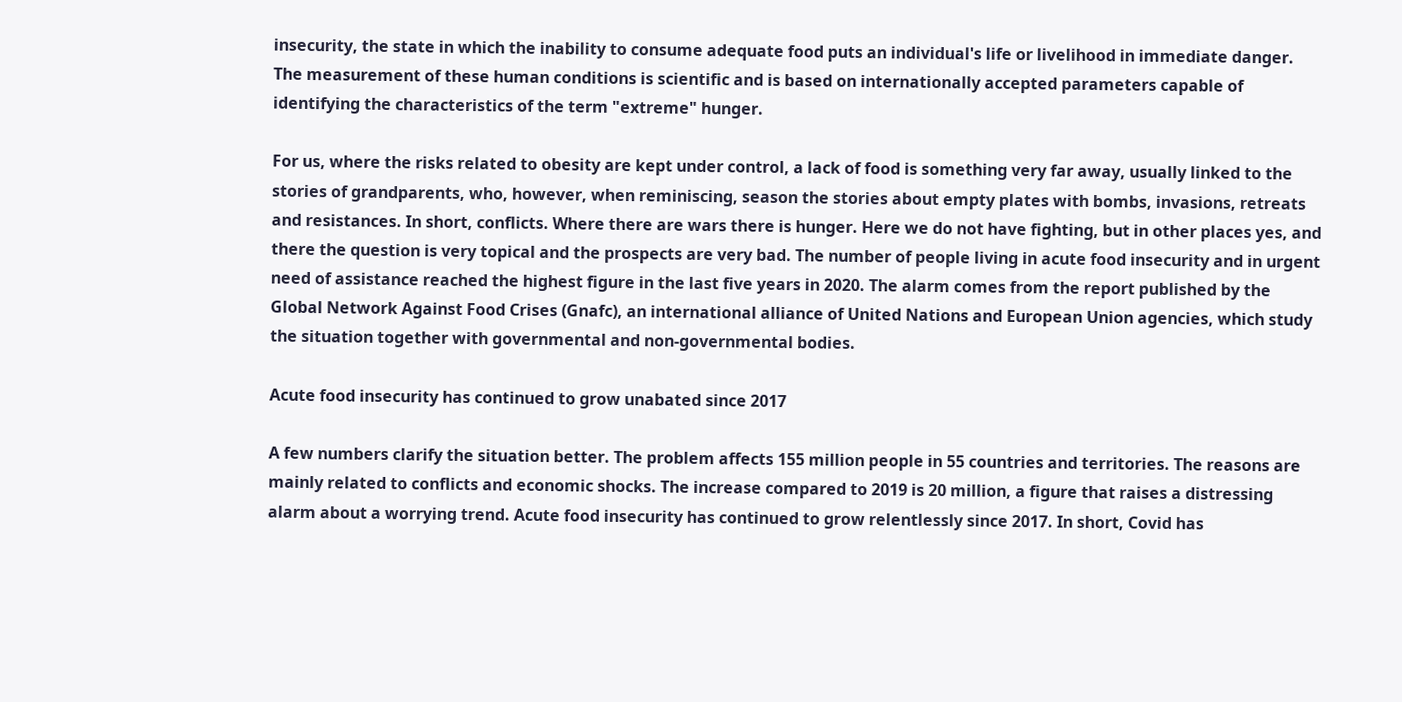insecurity, the state in which the inability to consume adequate food puts an individual's life or livelihood in immediate danger. The measurement of these human conditions is scientific and is based on internationally accepted parameters capable of identifying the characteristics of the term "extreme" hunger.

For us, where the risks related to obesity are kept under control, a lack of food is something very far away, usually linked to the stories of grandparents, who, however, when reminiscing, season the stories about empty plates with bombs, invasions, retreats and resistances. In short, conflicts. Where there are wars there is hunger. Here we do not have fighting, but in other places yes, and there the question is very topical and the prospects are very bad. The number of people living in acute food insecurity and in urgent need of assistance reached the highest figure in the last five years in 2020. The alarm comes from the report published by the Global Network Against Food Crises (Gnafc), an international alliance of United Nations and European Union agencies, which study the situation together with governmental and non-governmental bodies.

Acute food insecurity has continued to grow unabated since 2017

A few numbers clarify the situation better. The problem affects 155 million people in 55 countries and territories. The reasons are mainly related to conflicts and economic shocks. The increase compared to 2019 is 20 million, a figure that raises a distressing alarm about a worrying trend. Acute food insecurity has continued to grow relentlessly since 2017. In short, Covid has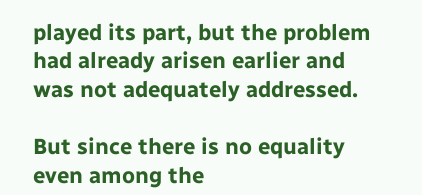played its part, but the problem had already arisen earlier and was not adequately addressed.

But since there is no equality even among the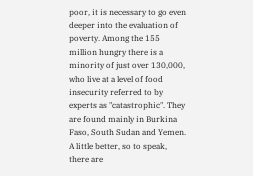poor, it is necessary to go even deeper into the evaluation of poverty. Among the 155 million hungry there is a minority of just over 130,000, who live at a level of food insecurity referred to by experts as "catastrophic". They are found mainly in Burkina Faso, South Sudan and Yemen. A little better, so to speak, there are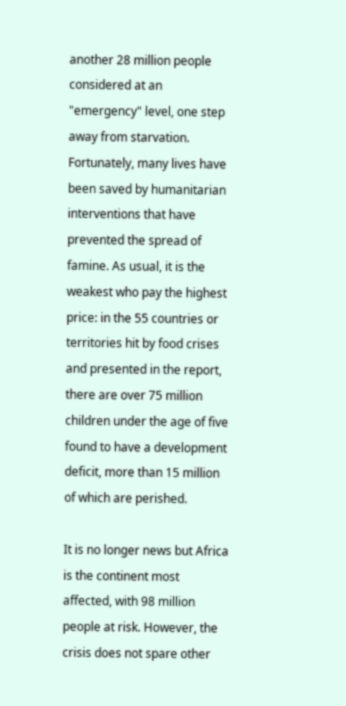another 28 million people considered at an "emergency" level, one step away from starvation. Fortunately, many lives have been saved by humanitarian interventions that have prevented the spread of famine. As usual, it is the weakest who pay the highest price: in the 55 countries or territories hit by food crises and presented in the report, there are over 75 million children under the age of five found to have a development deficit, more than 15 million of which are perished.

It is no longer news but Africa is the continent most affected, with 98 million people at risk. However, the crisis does not spare other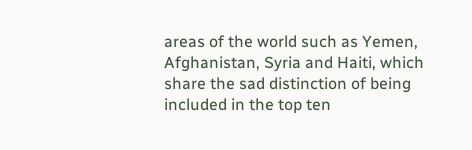areas of the world such as Yemen, Afghanistan, Syria and Haiti, which share the sad distinction of being included in the top ten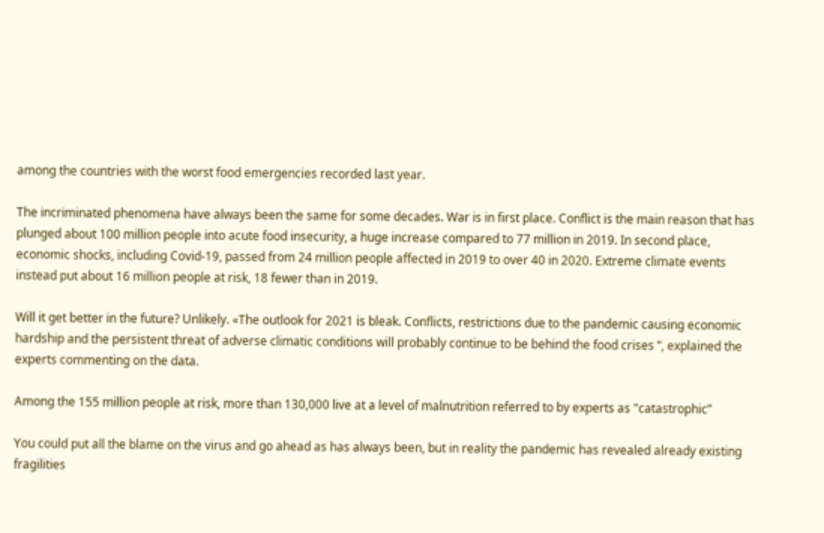among the countries with the worst food emergencies recorded last year.

The incriminated phenomena have always been the same for some decades. War is in first place. Conflict is the main reason that has plunged about 100 million people into acute food insecurity, a huge increase compared to 77 million in 2019. In second place, economic shocks, including Covid-19, passed from 24 million people affected in 2019 to over 40 in 2020. Extreme climate events instead put about 16 million people at risk, 18 fewer than in 2019.

Will it get better in the future? Unlikely. «The outlook for 2021 is bleak. Conflicts, restrictions due to the pandemic causing economic hardship and the persistent threat of adverse climatic conditions will probably continue to be behind the food crises ”, explained the experts commenting on the data.

Among the 155 million people at risk, more than 130,000 live at a level of malnutrition referred to by experts as "catastrophic”

You could put all the blame on the virus and go ahead as has always been, but in reality the pandemic has revealed already existing fragilities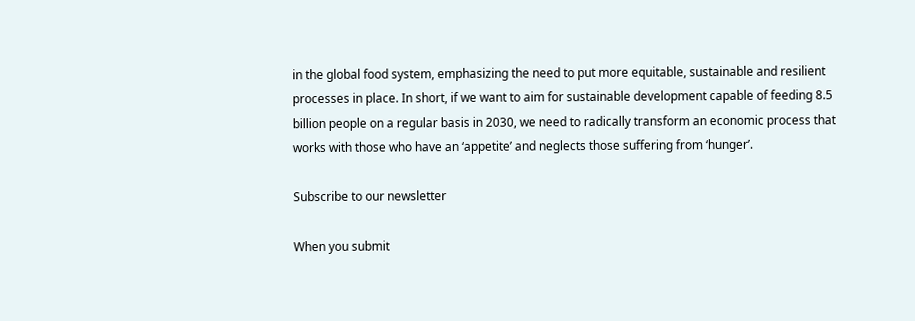in the global food system, emphasizing the need to put more equitable, sustainable and resilient processes in place. In short, if we want to aim for sustainable development capable of feeding 8.5 billion people on a regular basis in 2030, we need to radically transform an economic process that works with those who have an ‘appetite’ and neglects those suffering from ‘hunger’.

Subscribe to our newsletter

When you submit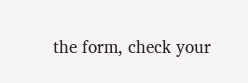the form, check your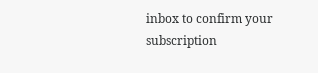inbox to confirm your subscription